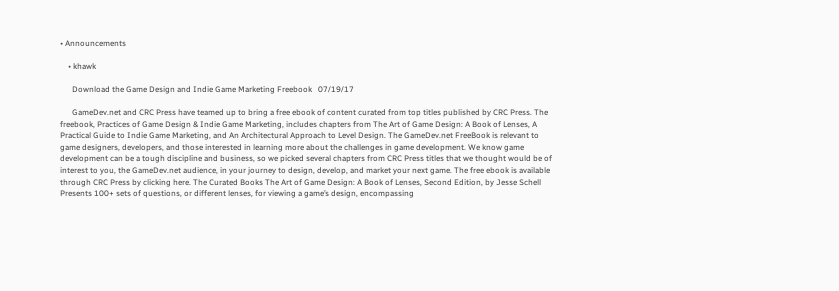• Announcements

    • khawk

      Download the Game Design and Indie Game Marketing Freebook   07/19/17

      GameDev.net and CRC Press have teamed up to bring a free ebook of content curated from top titles published by CRC Press. The freebook, Practices of Game Design & Indie Game Marketing, includes chapters from The Art of Game Design: A Book of Lenses, A Practical Guide to Indie Game Marketing, and An Architectural Approach to Level Design. The GameDev.net FreeBook is relevant to game designers, developers, and those interested in learning more about the challenges in game development. We know game development can be a tough discipline and business, so we picked several chapters from CRC Press titles that we thought would be of interest to you, the GameDev.net audience, in your journey to design, develop, and market your next game. The free ebook is available through CRC Press by clicking here. The Curated Books The Art of Game Design: A Book of Lenses, Second Edition, by Jesse Schell Presents 100+ sets of questions, or different lenses, for viewing a game’s design, encompassing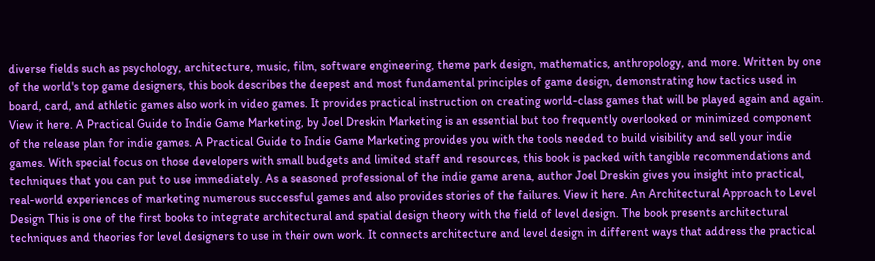diverse fields such as psychology, architecture, music, film, software engineering, theme park design, mathematics, anthropology, and more. Written by one of the world's top game designers, this book describes the deepest and most fundamental principles of game design, demonstrating how tactics used in board, card, and athletic games also work in video games. It provides practical instruction on creating world-class games that will be played again and again. View it here. A Practical Guide to Indie Game Marketing, by Joel Dreskin Marketing is an essential but too frequently overlooked or minimized component of the release plan for indie games. A Practical Guide to Indie Game Marketing provides you with the tools needed to build visibility and sell your indie games. With special focus on those developers with small budgets and limited staff and resources, this book is packed with tangible recommendations and techniques that you can put to use immediately. As a seasoned professional of the indie game arena, author Joel Dreskin gives you insight into practical, real-world experiences of marketing numerous successful games and also provides stories of the failures. View it here. An Architectural Approach to Level Design This is one of the first books to integrate architectural and spatial design theory with the field of level design. The book presents architectural techniques and theories for level designers to use in their own work. It connects architecture and level design in different ways that address the practical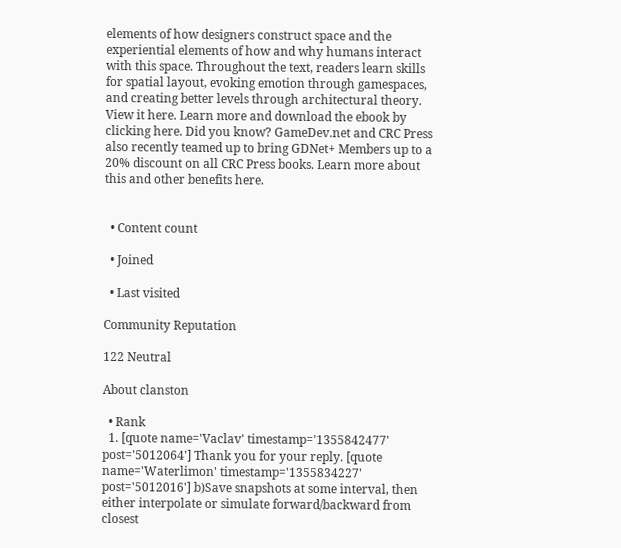elements of how designers construct space and the experiential elements of how and why humans interact with this space. Throughout the text, readers learn skills for spatial layout, evoking emotion through gamespaces, and creating better levels through architectural theory. View it here. Learn more and download the ebook by clicking here. Did you know? GameDev.net and CRC Press also recently teamed up to bring GDNet+ Members up to a 20% discount on all CRC Press books. Learn more about this and other benefits here.


  • Content count

  • Joined

  • Last visited

Community Reputation

122 Neutral

About clanston

  • Rank
  1. [quote name='Vaclav' timestamp='1355842477' post='5012064'] Thank you for your reply. [quote name='Waterlimon' timestamp='1355834227' post='5012016'] b)Save snapshots at some interval, then either interpolate or simulate forward/backward from closest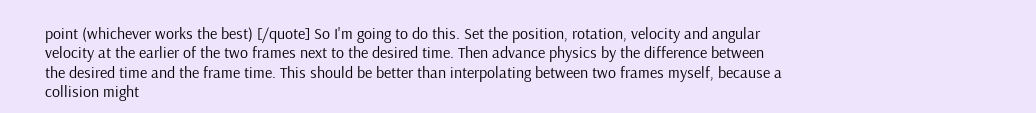point (whichever works the best) [/quote] So I'm going to do this. Set the position, rotation, velocity and angular velocity at the earlier of the two frames next to the desired time. Then advance physics by the difference between the desired time and the frame time. This should be better than interpolating between two frames myself, because a collision might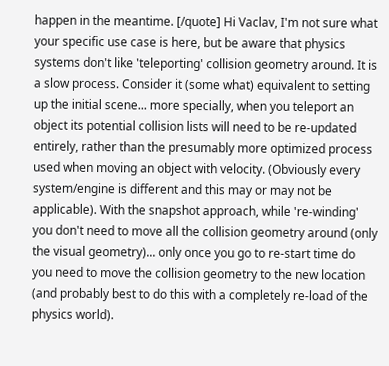happen in the meantime. [/quote] Hi Vaclav, I'm not sure what your specific use case is here, but be aware that physics systems don't like 'teleporting' collision geometry around. It is a slow process. Consider it (some what) equivalent to setting up the initial scene... more specially, when you teleport an object its potential collision lists will need to be re-updated entirely, rather than the presumably more optimized process used when moving an object with velocity. (Obviously every system/engine is different and this may or may not be applicable). With the snapshot approach, while 're-winding' you don't need to move all the collision geometry around (only the visual geometry)... only once you go to re-start time do you need to move the collision geometry to the new location (and probably best to do this with a completely re-load of the physics world).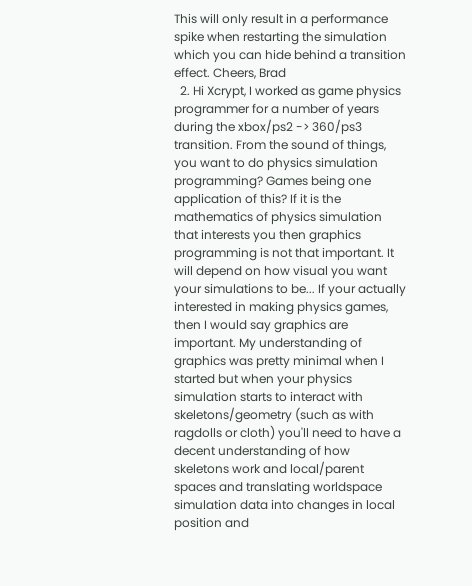This will only result in a performance spike when restarting the simulation which you can hide behind a transition effect. Cheers, Brad
  2. Hi Xcrypt, I worked as game physics programmer for a number of years during the xbox/ps2 -> 360/ps3 transition. From the sound of things, you want to do physics simulation programming? Games being one application of this? If it is the mathematics of physics simulation that interests you then graphics programming is not that important. It will depend on how visual you want your simulations to be... If your actually interested in making physics games, then I would say graphics are important. My understanding of graphics was pretty minimal when I started but when your physics simulation starts to interact with skeletons/geometry (such as with ragdolls or cloth) you'll need to have a decent understanding of how skeletons work and local/parent spaces and translating worldspace simulation data into changes in local position and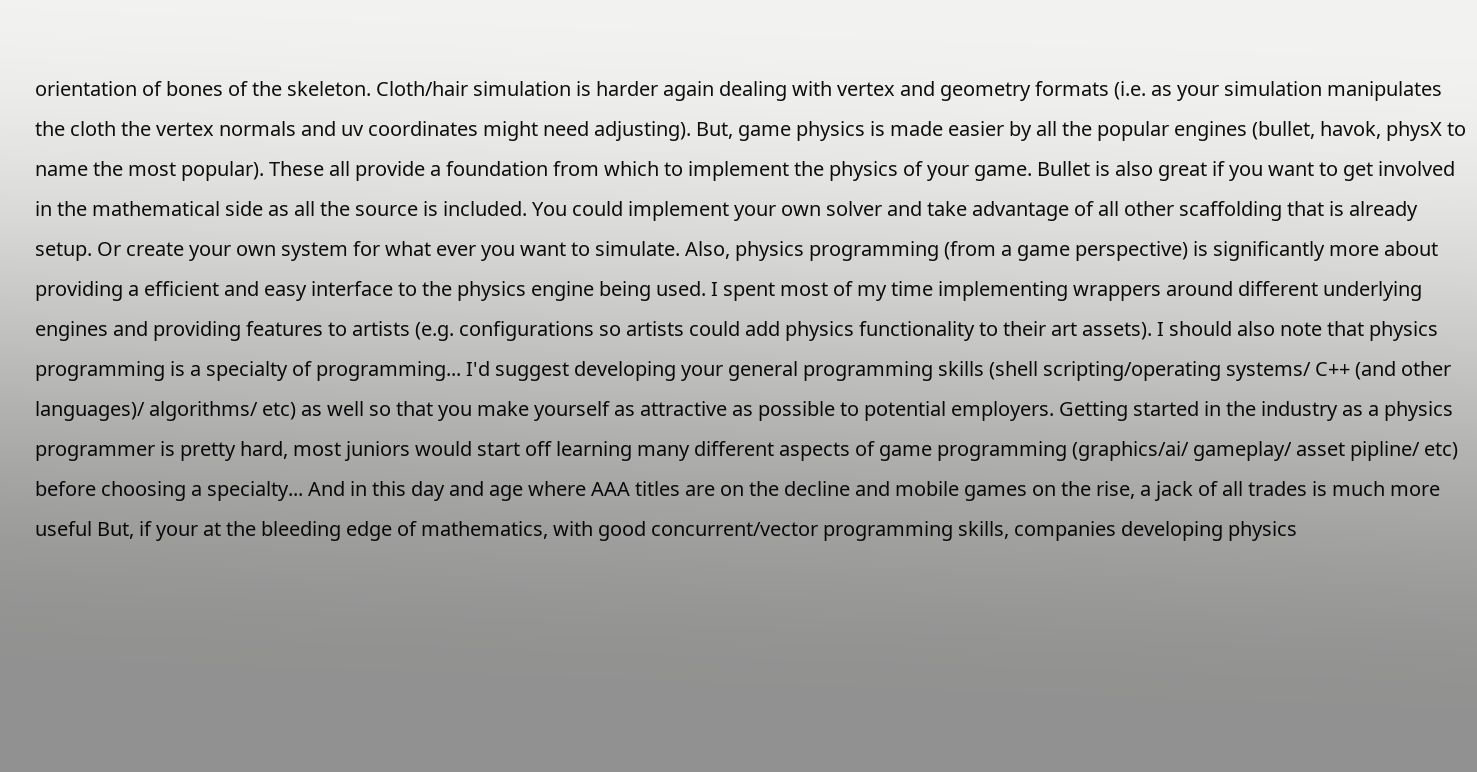orientation of bones of the skeleton. Cloth/hair simulation is harder again dealing with vertex and geometry formats (i.e. as your simulation manipulates the cloth the vertex normals and uv coordinates might need adjusting). But, game physics is made easier by all the popular engines (bullet, havok, physX to name the most popular). These all provide a foundation from which to implement the physics of your game. Bullet is also great if you want to get involved in the mathematical side as all the source is included. You could implement your own solver and take advantage of all other scaffolding that is already setup. Or create your own system for what ever you want to simulate. Also, physics programming (from a game perspective) is significantly more about providing a efficient and easy interface to the physics engine being used. I spent most of my time implementing wrappers around different underlying engines and providing features to artists (e.g. configurations so artists could add physics functionality to their art assets). I should also note that physics programming is a specialty of programming... I'd suggest developing your general programming skills (shell scripting/operating systems/ C++ (and other languages)/ algorithms/ etc) as well so that you make yourself as attractive as possible to potential employers. Getting started in the industry as a physics programmer is pretty hard, most juniors would start off learning many different aspects of game programming (graphics/ai/ gameplay/ asset pipline/ etc) before choosing a specialty... And in this day and age where AAA titles are on the decline and mobile games on the rise, a jack of all trades is much more useful But, if your at the bleeding edge of mathematics, with good concurrent/vector programming skills, companies developing physics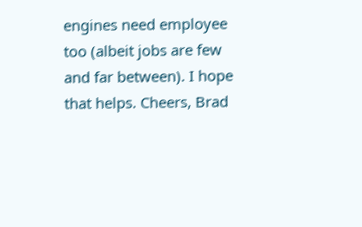engines need employee too (albeit jobs are few and far between). I hope that helps. Cheers, Brad